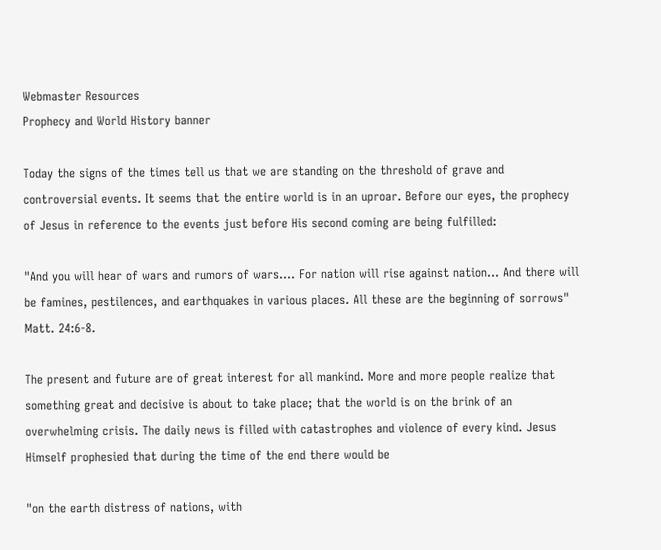Webmaster Resources
Prophecy and World History banner

Today the signs of the times tell us that we are standing on the threshold of grave and controversial events. It seems that the entire world is in an uproar. Before our eyes, the prophecy of Jesus in reference to the events just before His second coming are being fulfilled:

"And you will hear of wars and rumors of wars…. For nation will rise against nation... And there will be famines, pestilences, and earthquakes in various places. All these are the beginning of sorrows" Matt. 24:6-8.

The present and future are of great interest for all mankind. More and more people realize that something great and decisive is about to take place; that the world is on the brink of an overwhelming crisis. The daily news is filled with catastrophes and violence of every kind. Jesus Himself prophesied that during the time of the end there would be

"on the earth distress of nations, with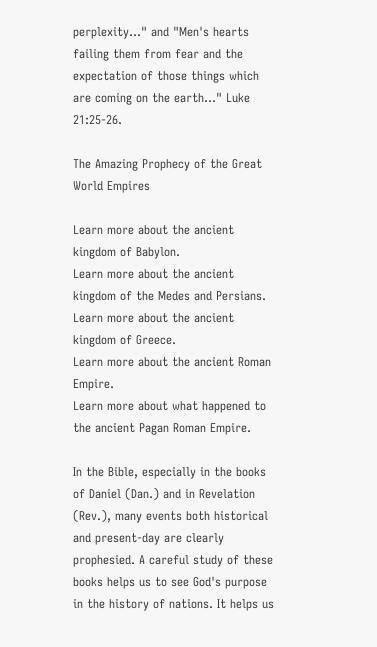perplexity…" and "Men's hearts failing them from fear and the expectation of those things which are coming on the earth..." Luke 21:25-26.

The Amazing Prophecy of the Great World Empires

Learn more about the ancient kingdom of Babylon.
Learn more about the ancient kingdom of the Medes and Persians.
Learn more about the ancient kingdom of Greece.
Learn more about the ancient Roman Empire.
Learn more about what happened to the ancient Pagan Roman Empire.

In the Bible, especially in the books of Daniel (Dan.) and in Revelation (Rev.), many events both historical and present-day are clearly prophesied. A careful study of these books helps us to see God's purpose in the history of nations. It helps us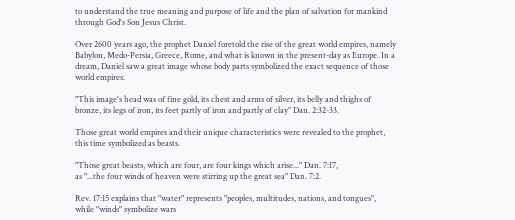to understand the true meaning and purpose of life and the plan of salvation for mankind through God's Son Jesus Christ.

Over 2600 years ago, the prophet Daniel foretold the rise of the great world empires, namely Babylon, Medo-Persia, Greece, Rome, and what is known in the present-day as Europe. In a dream, Daniel saw a great image whose body parts symbolized the exact sequence of those world empires:

"This image's head was of fine gold, its chest and arms of silver, its belly and thighs of bronze, its legs of iron, its feet partly of iron and partly of clay" Dan. 2:32-33.

Those great world empires and their unique characteristics were revealed to the prophet, this time symbolized as beasts.

"Those great beasts, which are four, are four kings which arise..." Dan. 7:17,
as "...the four winds of heaven were stirring up the great sea" Dan. 7:2.

Rev. 17:15 explains that "water" represents "peoples, multitudes, nations, and tongues", while "winds" symbolize wars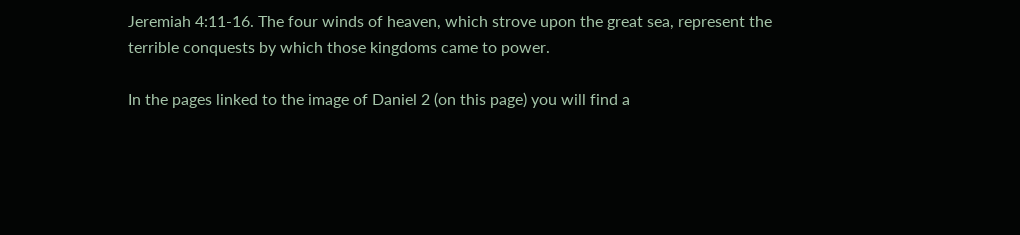Jeremiah 4:11-16. The four winds of heaven, which strove upon the great sea, represent the terrible conquests by which those kingdoms came to power.

In the pages linked to the image of Daniel 2 (on this page) you will find a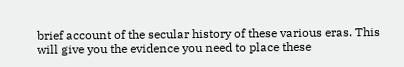brief account of the secular history of these various eras. This will give you the evidence you need to place these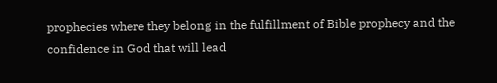prophecies where they belong in the fulfillment of Bible prophecy and the confidence in God that will lead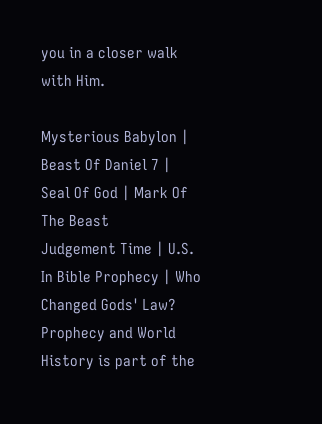you in a closer walk with Him.

Mysterious Babylon | Beast Of Daniel 7 | Seal Of God | Mark Of The Beast
Judgement Time | U.S. In Bible Prophecy | Who Changed Gods' Law?
Prophecy and World History is part of the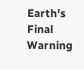Earth's Final Warning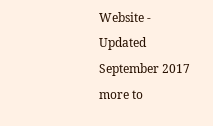Website - Updated September 2017 more to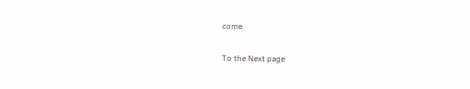come

To the Next page